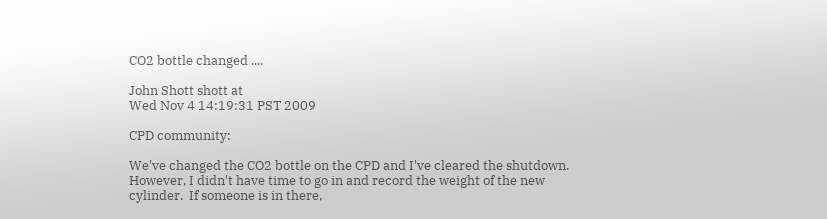CO2 bottle changed ....

John Shott shott at
Wed Nov 4 14:19:31 PST 2009

CPD community:

We've changed the CO2 bottle on the CPD and I've cleared the shutdown.
However, I didn't have time to go in and record the weight of the new
cylinder.  If someone is in there,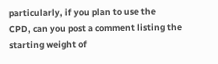particularly, if you plan to use the
CPD, can you post a comment listing the starting weight of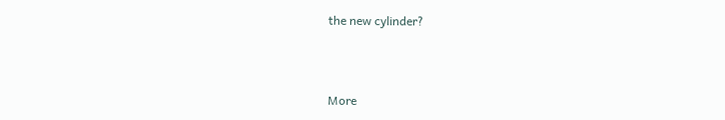the new cylinder?



More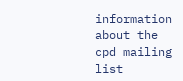information about the cpd mailing list